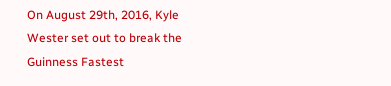On August 29th, 2016, Kyle Wester set out to break the Guinness Fastest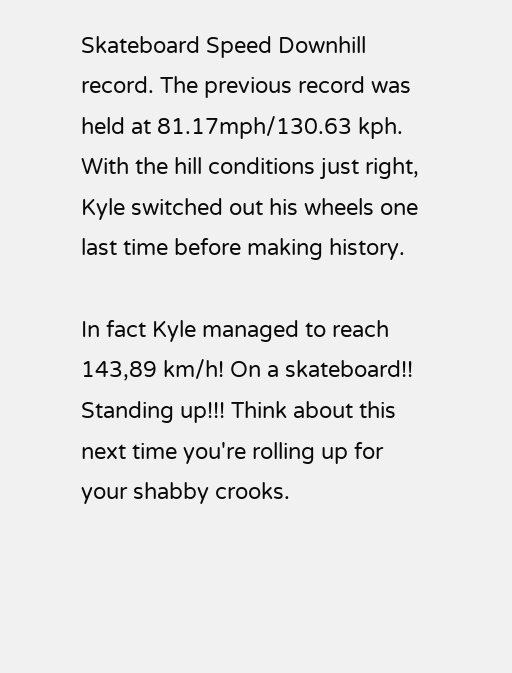Skateboard Speed Downhill record. The previous record was held at 81.17mph/130.63 kph. With the hill conditions just right, Kyle switched out his wheels one last time before making history.

In fact Kyle managed to reach 143,89 km/h! On a skateboard!! Standing up!!! Think about this next time you're rolling up for your shabby crooks.